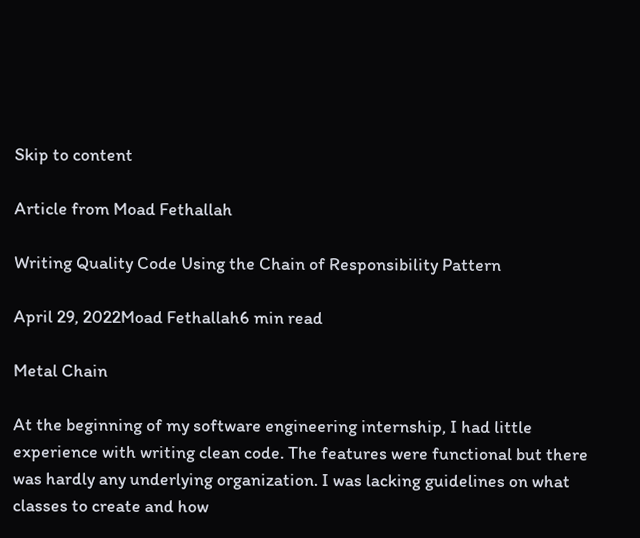Skip to content

Article from Moad Fethallah

Writing Quality Code Using the Chain of Responsibility Pattern

April 29, 2022Moad Fethallah6 min read

Metal Chain

At the beginning of my software engineering internship, I had little experience with writing clean code. The features were functional but there was hardly any underlying organization. I was lacking guidelines on what classes to create and how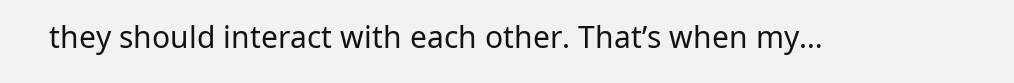they should interact with each other. That’s when my…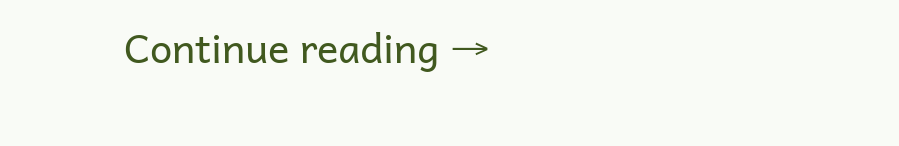Continue reading →